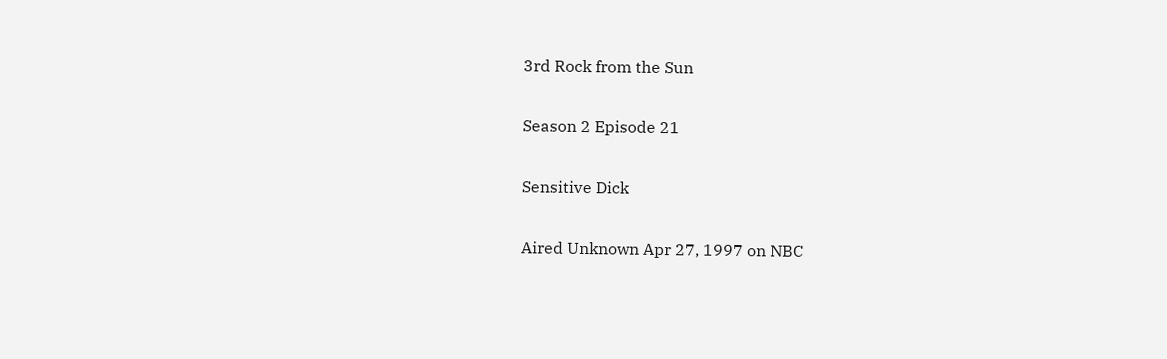3rd Rock from the Sun

Season 2 Episode 21

Sensitive Dick

Aired Unknown Apr 27, 1997 on NBC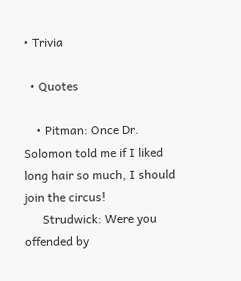• Trivia

  • Quotes

    • Pitman: Once Dr. Solomon told me if I liked long hair so much, I should join the circus!
      Strudwick: Were you offended by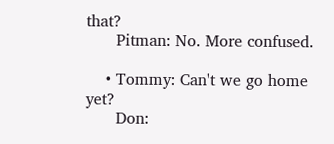that?
      Pitman: No. More confused.

    • Tommy: Can't we go home yet?
      Don: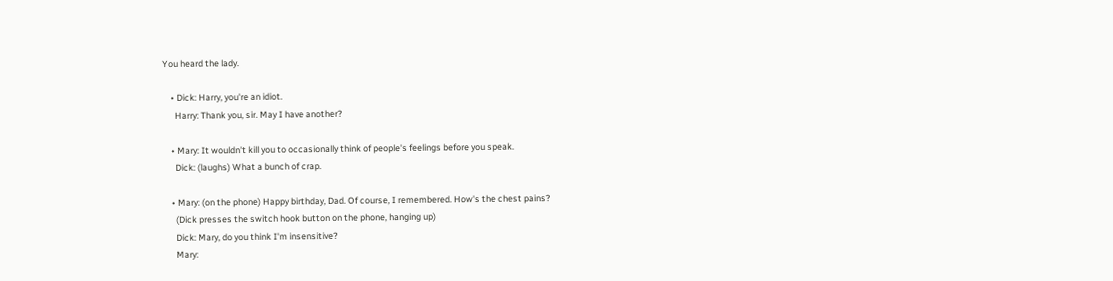You heard the lady.

    • Dick: Harry, you're an idiot.
      Harry: Thank you, sir. May I have another?

    • Mary: It wouldn't kill you to occasionally think of people's feelings before you speak.
      Dick: (laughs) What a bunch of crap.

    • Mary: (on the phone) Happy birthday, Dad. Of course, I remembered. How's the chest pains?
      (Dick presses the switch hook button on the phone, hanging up)
      Dick: Mary, do you think I'm insensitive?
      Mary: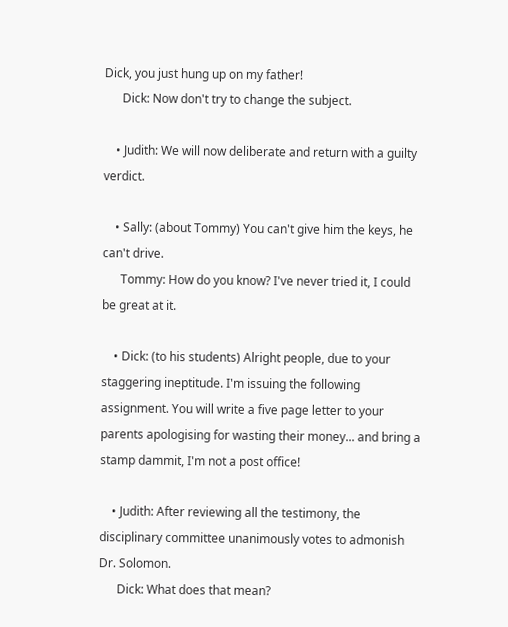Dick, you just hung up on my father!
      Dick: Now don't try to change the subject.

    • Judith: We will now deliberate and return with a guilty verdict.

    • Sally: (about Tommy) You can't give him the keys, he can't drive.
      Tommy: How do you know? I've never tried it, I could be great at it.

    • Dick: (to his students) Alright people, due to your staggering ineptitude. I'm issuing the following assignment. You will write a five page letter to your parents apologising for wasting their money... and bring a stamp dammit, I'm not a post office!

    • Judith: After reviewing all the testimony, the disciplinary committee unanimously votes to admonish Dr. Solomon.
      Dick: What does that mean?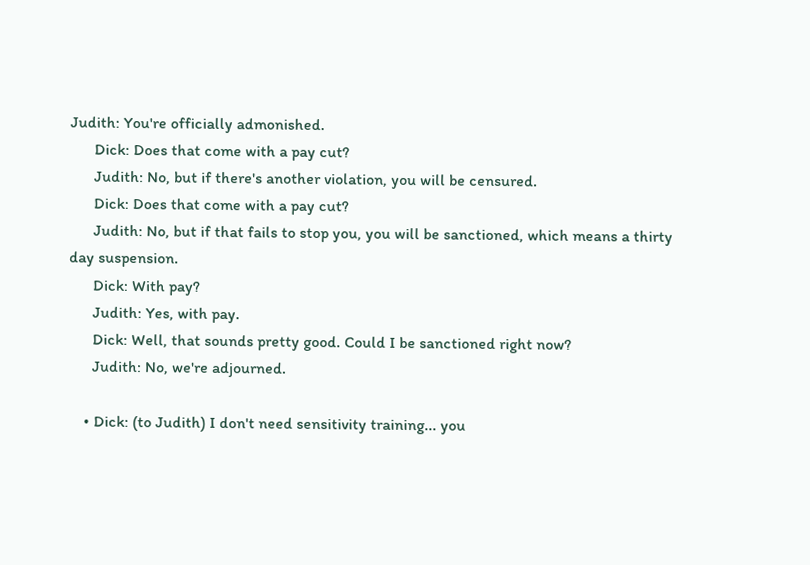Judith: You're officially admonished.
      Dick: Does that come with a pay cut?
      Judith: No, but if there's another violation, you will be censured.
      Dick: Does that come with a pay cut?
      Judith: No, but if that fails to stop you, you will be sanctioned, which means a thirty day suspension.
      Dick: With pay?
      Judith: Yes, with pay.
      Dick: Well, that sounds pretty good. Could I be sanctioned right now?
      Judith: No, we're adjourned.

    • Dick: (to Judith) I don't need sensitivity training... you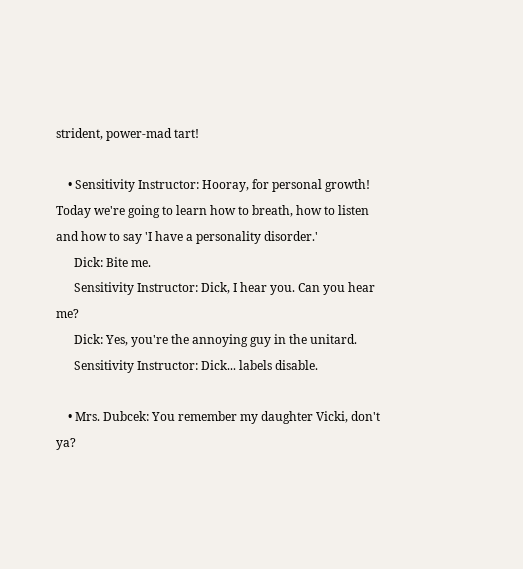strident, power-mad tart!

    • Sensitivity Instructor: Hooray, for personal growth! Today we're going to learn how to breath, how to listen and how to say 'I have a personality disorder.'
      Dick: Bite me.
      Sensitivity Instructor: Dick, I hear you. Can you hear me?
      Dick: Yes, you're the annoying guy in the unitard.
      Sensitivity Instructor: Dick... labels disable.

    • Mrs. Dubcek: You remember my daughter Vicki, don't ya?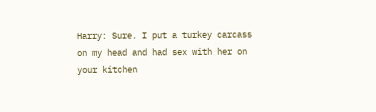Harry: Sure. I put a turkey carcass on my head and had sex with her on your kitchen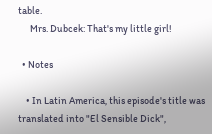table.
      Mrs. Dubcek: That's my little girl!

  • Notes

    • In Latin America, this episode's title was translated into "El Sensible Dick",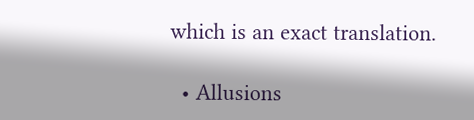which is an exact translation.

  • Allusions